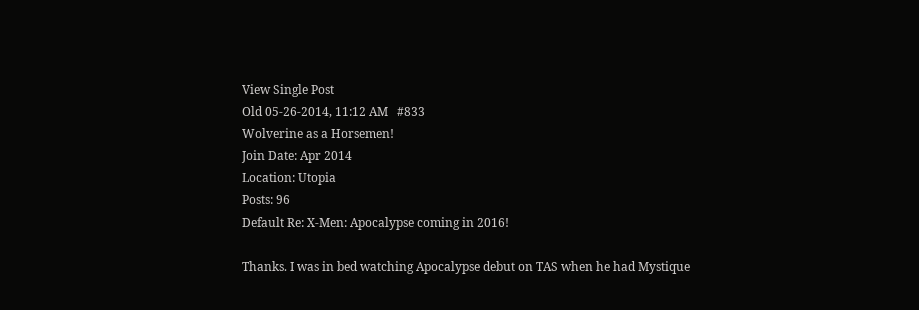View Single Post
Old 05-26-2014, 11:12 AM   #833
Wolverine as a Horsemen!
Join Date: Apr 2014
Location: Utopia
Posts: 96
Default Re: X-Men: Apocalypse coming in 2016!

Thanks. I was in bed watching Apocalypse debut on TAS when he had Mystique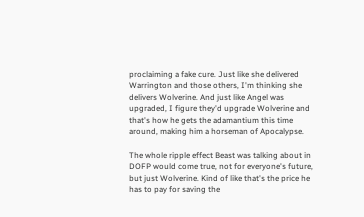proclaiming a fake cure. Just like she delivered Warrington and those others, I'm thinking she delivers Wolverine. And just like Angel was upgraded, I figure they'd upgrade Wolverine and that's how he gets the adamantium this time around, making him a horseman of Apocalypse.

The whole ripple effect Beast was talking about in DOFP would come true, not for everyone's future, but just Wolverine. Kind of like that's the price he has to pay for saving the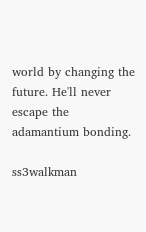world by changing the future. He'll never escape the adamantium bonding.

ss3walkman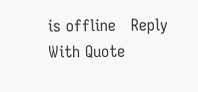is offline   Reply With Quote